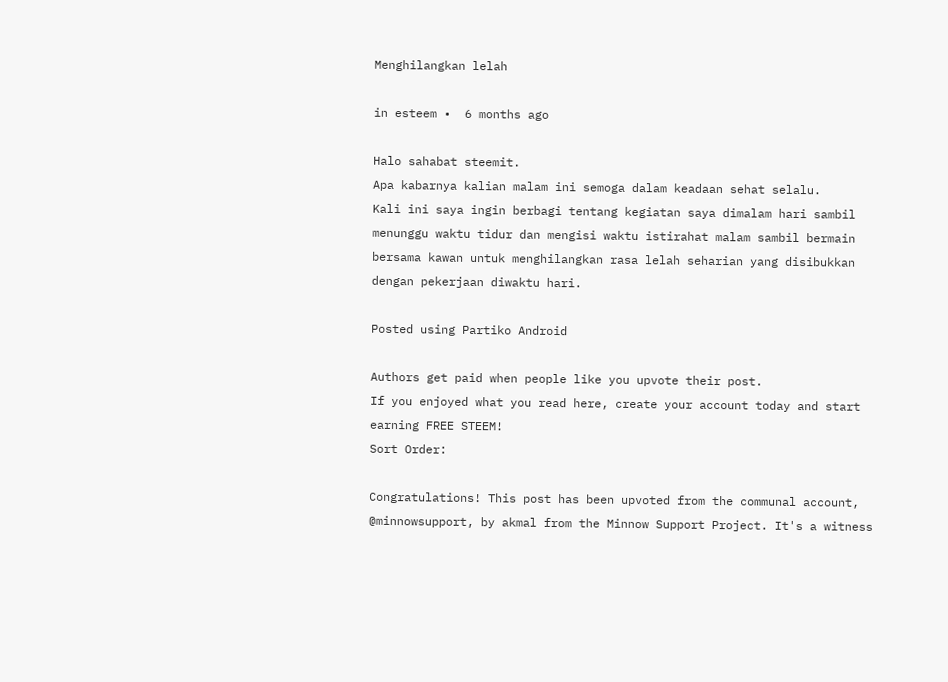Menghilangkan lelah

in esteem •  6 months ago

Halo sahabat steemit.
Apa kabarnya kalian malam ini semoga dalam keadaan sehat selalu.
Kali ini saya ingin berbagi tentang kegiatan saya dimalam hari sambil menunggu waktu tidur dan mengisi waktu istirahat malam sambil bermain bersama kawan untuk menghilangkan rasa lelah seharian yang disibukkan dengan pekerjaan diwaktu hari.

Posted using Partiko Android

Authors get paid when people like you upvote their post.
If you enjoyed what you read here, create your account today and start earning FREE STEEM!
Sort Order:

Congratulations! This post has been upvoted from the communal account, @minnowsupport, by akmal from the Minnow Support Project. It's a witness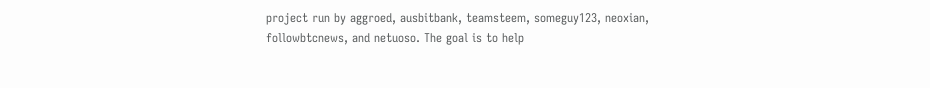project run by aggroed, ausbitbank, teamsteem, someguy123, neoxian, followbtcnews, and netuoso. The goal is to help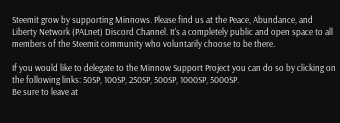Steemit grow by supporting Minnows. Please find us at the Peace, Abundance, and Liberty Network (PALnet) Discord Channel. It's a completely public and open space to all members of the Steemit community who voluntarily choose to be there.

If you would like to delegate to the Minnow Support Project you can do so by clicking on the following links: 50SP, 100SP, 250SP, 500SP, 1000SP, 5000SP.
Be sure to leave at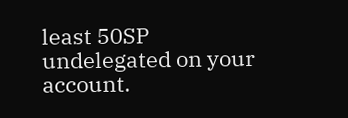least 50SP undelegated on your account.